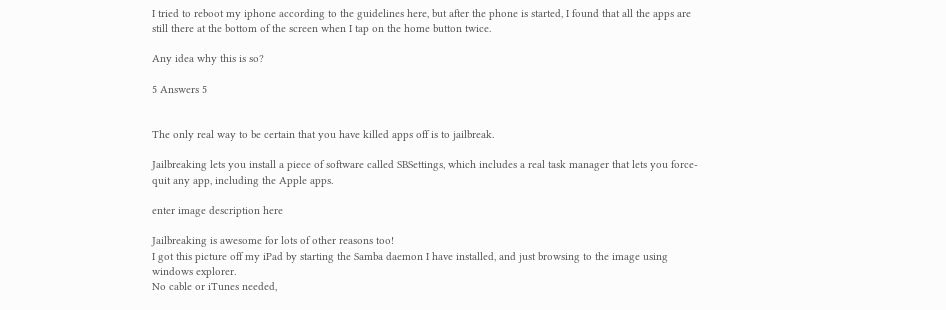I tried to reboot my iphone according to the guidelines here, but after the phone is started, I found that all the apps are still there at the bottom of the screen when I tap on the home button twice.

Any idea why this is so?

5 Answers 5


The only real way to be certain that you have killed apps off is to jailbreak.

Jailbreaking lets you install a piece of software called SBSettings, which includes a real task manager that lets you force-quit any app, including the Apple apps.

enter image description here

Jailbreaking is awesome for lots of other reasons too!
I got this picture off my iPad by starting the Samba daemon I have installed, and just browsing to the image using windows explorer.
No cable or iTunes needed,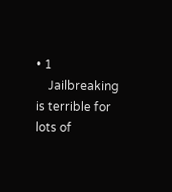• 1
    Jailbreaking is terrible for lots of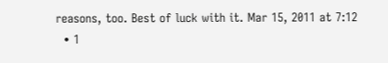reasons, too. Best of luck with it. Mar 15, 2011 at 7:12
  • 1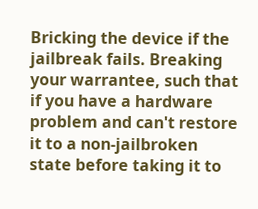Bricking the device if the jailbreak fails. Breaking your warrantee, such that if you have a hardware problem and can't restore it to a non-jailbroken state before taking it to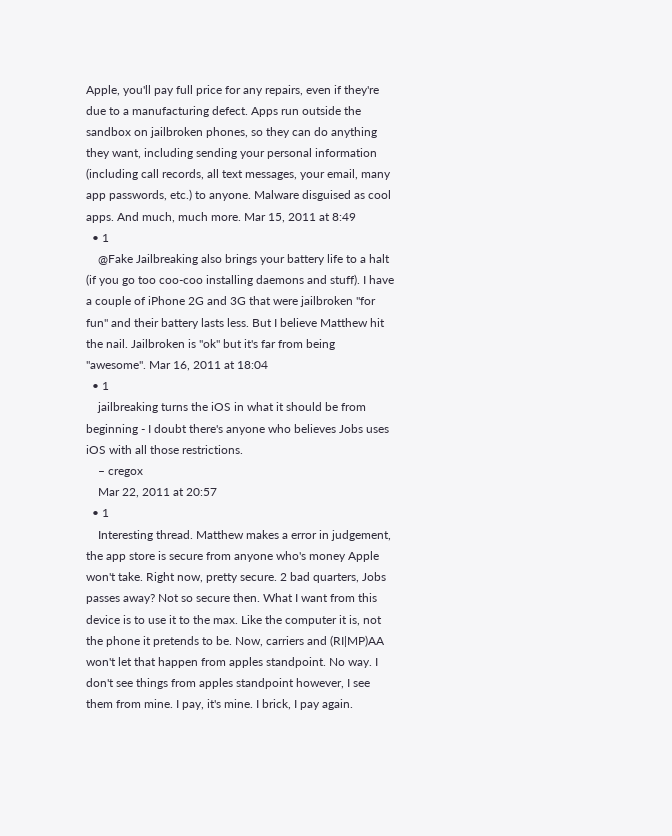Apple, you'll pay full price for any repairs, even if they're due to a manufacturing defect. Apps run outside the sandbox on jailbroken phones, so they can do anything they want, including sending your personal information (including call records, all text messages, your email, many app passwords, etc.) to anyone. Malware disguised as cool apps. And much, much more. Mar 15, 2011 at 8:49
  • 1
    @Fake Jailbreaking also brings your battery life to a halt (if you go too coo-coo installing daemons and stuff). I have a couple of iPhone 2G and 3G that were jailbroken "for fun" and their battery lasts less. But I believe Matthew hit the nail. Jailbroken is "ok" but it's far from being "awesome". Mar 16, 2011 at 18:04
  • 1
    jailbreaking turns the iOS in what it should be from beginning - I doubt there's anyone who believes Jobs uses iOS with all those restrictions.
    – cregox
    Mar 22, 2011 at 20:57
  • 1
    Interesting thread. Matthew makes a error in judgement, the app store is secure from anyone who's money Apple won't take. Right now, pretty secure. 2 bad quarters, Jobs passes away? Not so secure then. What I want from this device is to use it to the max. Like the computer it is, not the phone it pretends to be. Now, carriers and (RI|MP)AA won't let that happen from apples standpoint. No way. I don't see things from apples standpoint however, I see them from mine. I pay, it's mine. I brick, I pay again.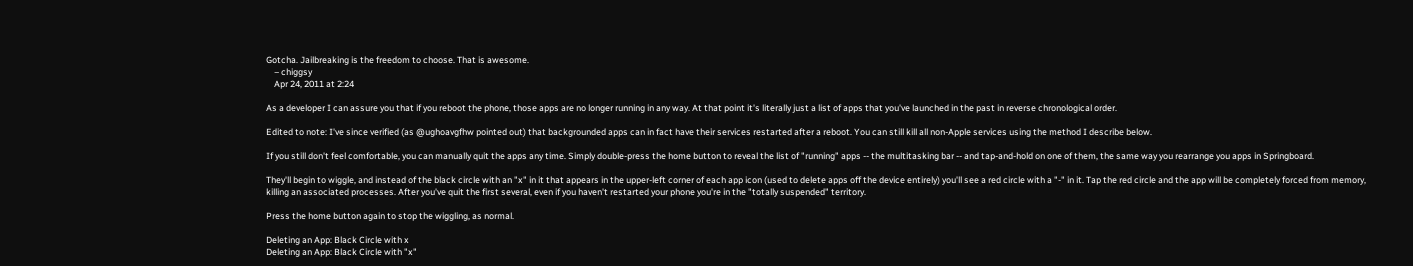Gotcha. Jailbreaking is the freedom to choose. That is awesome.
    – chiggsy
    Apr 24, 2011 at 2:24

As a developer I can assure you that if you reboot the phone, those apps are no longer running in any way. At that point it's literally just a list of apps that you've launched in the past in reverse chronological order.

Edited to note: I've since verified (as @ughoavgfhw pointed out) that backgrounded apps can in fact have their services restarted after a reboot. You can still kill all non-Apple services using the method I describe below.

If you still don't feel comfortable, you can manually quit the apps any time. Simply double-press the home button to reveal the list of "running" apps -- the multitasking bar -- and tap-and-hold on one of them, the same way you rearrange you apps in Springboard.

They'll begin to wiggle, and instead of the black circle with an "x" in it that appears in the upper-left corner of each app icon (used to delete apps off the device entirely) you'll see a red circle with a "-" in it. Tap the red circle and the app will be completely forced from memory, killing an associated processes. After you've quit the first several, even if you haven't restarted your phone you're in the "totally suspended" territory.

Press the home button again to stop the wiggling, as normal.

Deleting an App: Black Circle with x
Deleting an App: Black Circle with "x"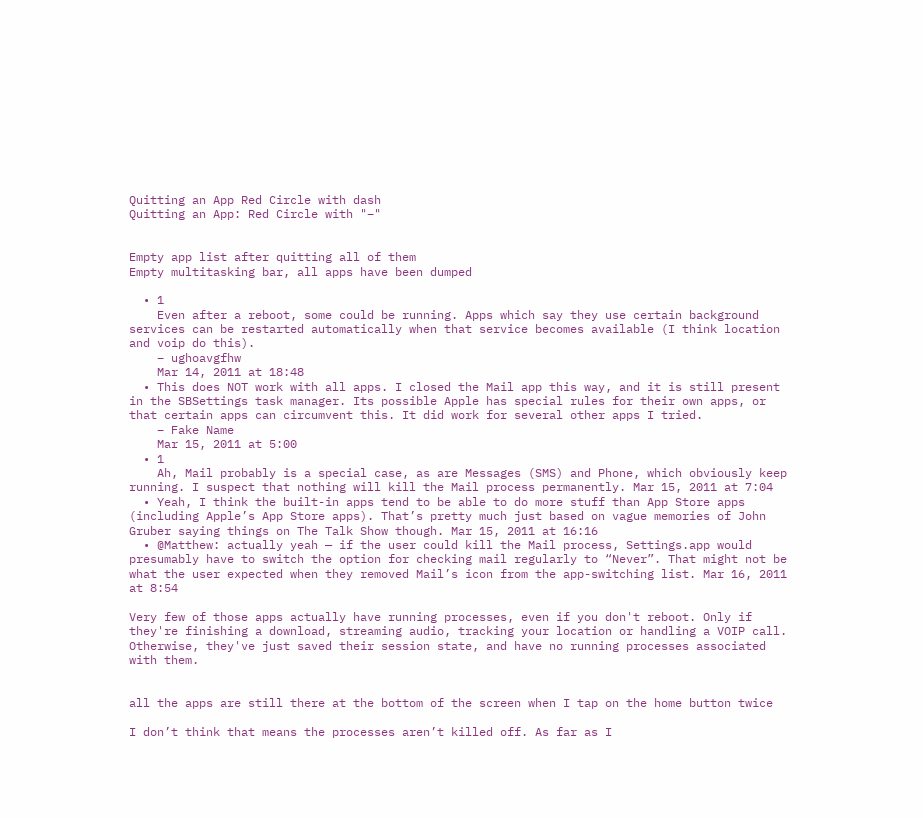Quitting an App Red Circle with dash
Quitting an App: Red Circle with "–"


Empty app list after quitting all of them
Empty multitasking bar, all apps have been dumped

  • 1
    Even after a reboot, some could be running. Apps which say they use certain background services can be restarted automatically when that service becomes available (I think location and voip do this).
    – ughoavgfhw
    Mar 14, 2011 at 18:48
  • This does NOT work with all apps. I closed the Mail app this way, and it is still present in the SBSettings task manager. Its possible Apple has special rules for their own apps, or that certain apps can circumvent this. It did work for several other apps I tried.
    – Fake Name
    Mar 15, 2011 at 5:00
  • 1
    Ah, Mail probably is a special case, as are Messages (SMS) and Phone, which obviously keep running. I suspect that nothing will kill the Mail process permanently. Mar 15, 2011 at 7:04
  • Yeah, I think the built-in apps tend to be able to do more stuff than App Store apps (including Apple’s App Store apps). That’s pretty much just based on vague memories of John Gruber saying things on The Talk Show though. Mar 15, 2011 at 16:16
  • @Matthew: actually yeah — if the user could kill the Mail process, Settings.app would presumably have to switch the option for checking mail regularly to “Never”. That might not be what the user expected when they removed Mail’s icon from the app-switching list. Mar 16, 2011 at 8:54

Very few of those apps actually have running processes, even if you don't reboot. Only if they're finishing a download, streaming audio, tracking your location or handling a VOIP call. Otherwise, they've just saved their session state, and have no running processes associated with them.


all the apps are still there at the bottom of the screen when I tap on the home button twice

I don’t think that means the processes aren’t killed off. As far as I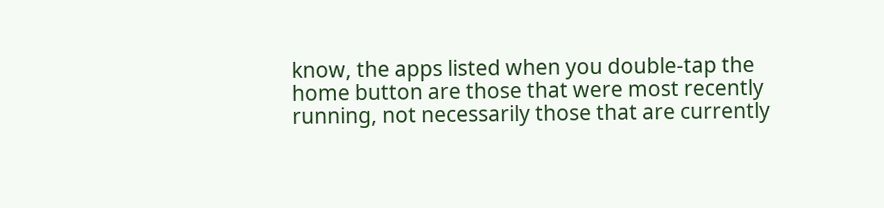know, the apps listed when you double-tap the home button are those that were most recently running, not necessarily those that are currently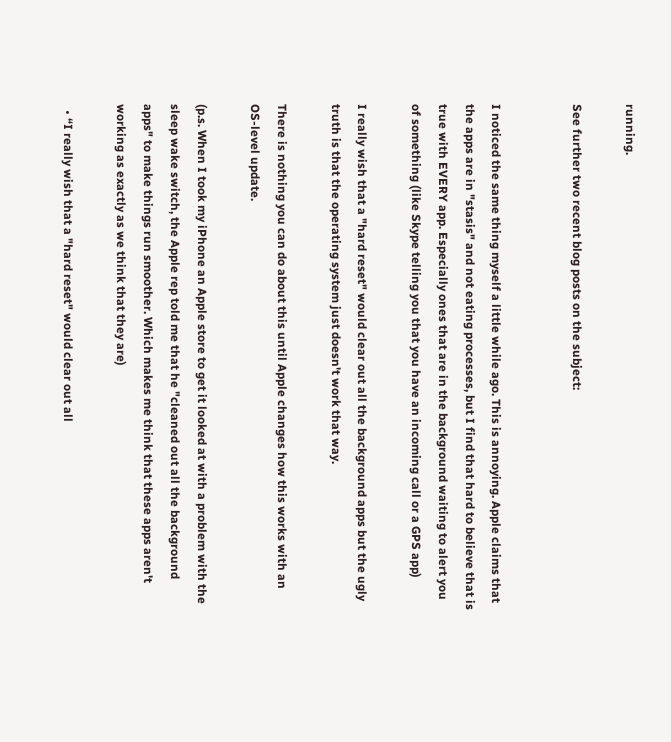running.

See further two recent blog posts on the subject:


I noticed the same thing myself a little while ago. This is annoying. Apple claims that the apps are in "stasis" and not eating processes, but I find that hard to believe that is true with EVERY app. Especially ones that are in the background waiting to alert you of something (like Skype telling you that you have an incoming call or a GPS app)

I really wish that a "hard reset" would clear out all the background apps but the ugly truth is that the operating system just doesn't work that way.

There is nothing you can do about this until Apple changes how this works with an OS-level update.

(p.s. When I took my iPhone an Apple store to get it looked at with a problem with the sleep wake switch, the Apple rep told me that he "cleaned out all the background apps" to make things run smoother. Which makes me think that these apps aren't working as exactly as we think that they are)

  • “I really wish that a "hard reset" would clear out all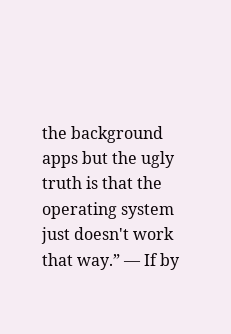the background apps but the ugly truth is that the operating system just doesn't work that way.” — If by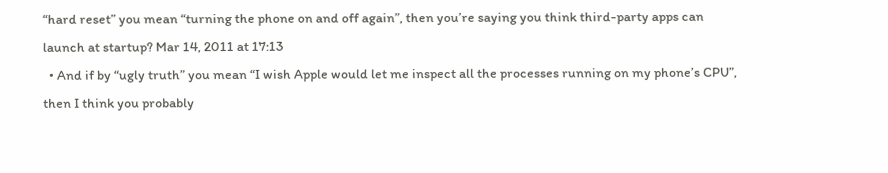“hard reset” you mean “turning the phone on and off again”, then you’re saying you think third-party apps can launch at startup? Mar 14, 2011 at 17:13
  • And if by “ugly truth” you mean “I wish Apple would let me inspect all the processes running on my phone’s CPU”, then I think you probably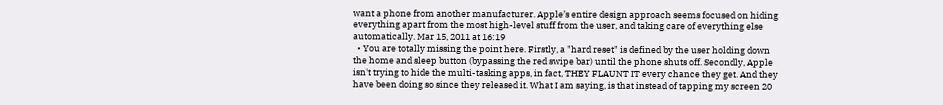want a phone from another manufacturer. Apple’s entire design approach seems focused on hiding everything apart from the most high-level stuff from the user, and taking care of everything else automatically. Mar 15, 2011 at 16:19
  • You are totally missing the point here. Firstly, a "hard reset" is defined by the user holding down the home and sleep button (bypassing the red swipe bar) until the phone shuts off. Secondly, Apple isn't trying to hide the multi-tasking apps, in fact, THEY FLAUNT IT every chance they get. And they have been doing so since they released it. What I am saying, is that instead of tapping my screen 20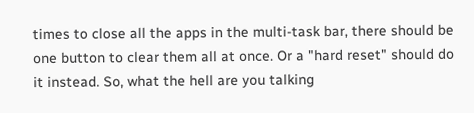times to close all the apps in the multi-task bar, there should be one button to clear them all at once. Or a "hard reset" should do it instead. So, what the hell are you talking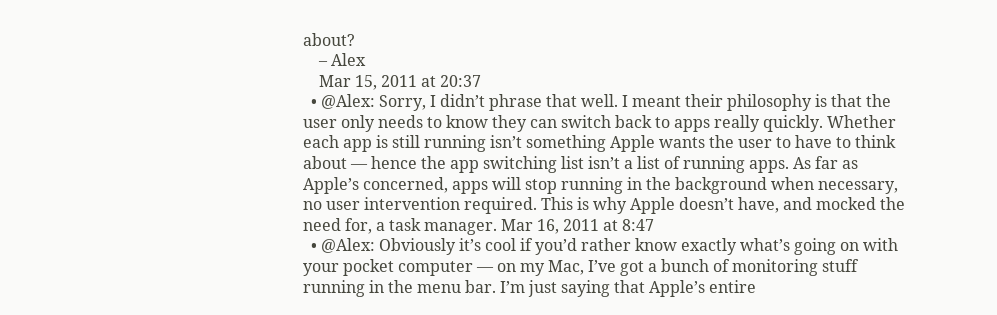about?
    – Alex
    Mar 15, 2011 at 20:37
  • @Alex: Sorry, I didn’t phrase that well. I meant their philosophy is that the user only needs to know they can switch back to apps really quickly. Whether each app is still running isn’t something Apple wants the user to have to think about — hence the app switching list isn’t a list of running apps. As far as Apple’s concerned, apps will stop running in the background when necessary, no user intervention required. This is why Apple doesn’t have, and mocked the need for, a task manager. Mar 16, 2011 at 8:47
  • @Alex: Obviously it’s cool if you’d rather know exactly what’s going on with your pocket computer — on my Mac, I’ve got a bunch of monitoring stuff running in the menu bar. I’m just saying that Apple’s entire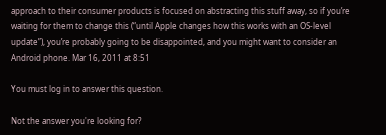approach to their consumer products is focused on abstracting this stuff away, so if you’re waiting for them to change this (“until Apple changes how this works with an OS-level update”), you’re probably going to be disappointed, and you might want to consider an Android phone. Mar 16, 2011 at 8:51

You must log in to answer this question.

Not the answer you're looking for?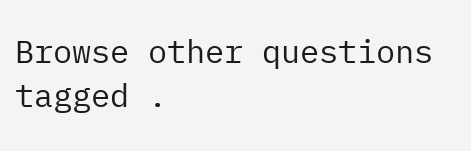Browse other questions tagged .